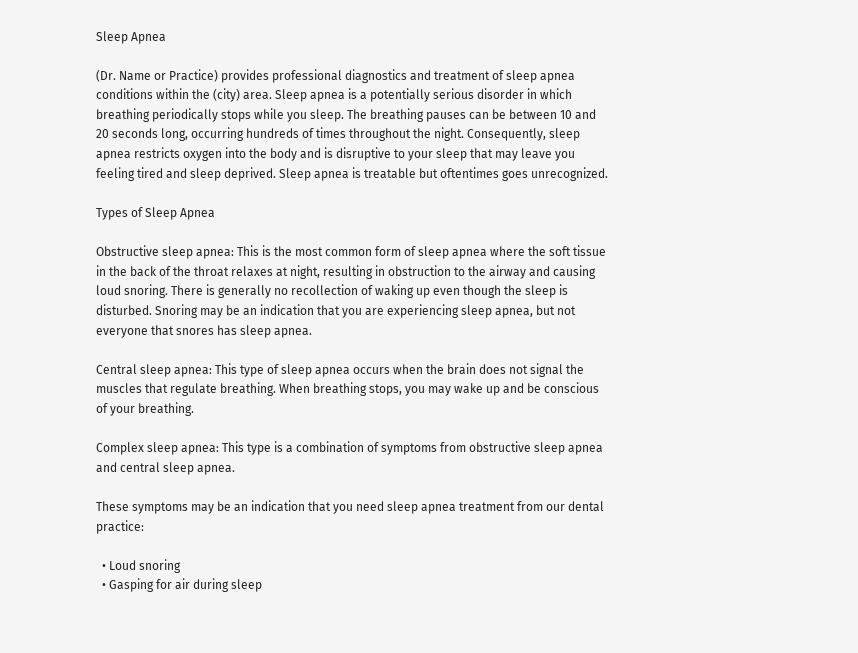Sleep Apnea

(Dr. Name or Practice) provides professional diagnostics and treatment of sleep apnea conditions within the (city) area. Sleep apnea is a potentially serious disorder in which breathing periodically stops while you sleep. The breathing pauses can be between 10 and 20 seconds long, occurring hundreds of times throughout the night. Consequently, sleep apnea restricts oxygen into the body and is disruptive to your sleep that may leave you feeling tired and sleep deprived. Sleep apnea is treatable but oftentimes goes unrecognized.

Types of Sleep Apnea

Obstructive sleep apnea: This is the most common form of sleep apnea where the soft tissue in the back of the throat relaxes at night, resulting in obstruction to the airway and causing loud snoring. There is generally no recollection of waking up even though the sleep is disturbed. Snoring may be an indication that you are experiencing sleep apnea, but not everyone that snores has sleep apnea.

Central sleep apnea: This type of sleep apnea occurs when the brain does not signal the muscles that regulate breathing. When breathing stops, you may wake up and be conscious of your breathing.

Complex sleep apnea: This type is a combination of symptoms from obstructive sleep apnea and central sleep apnea.

These symptoms may be an indication that you need sleep apnea treatment from our dental practice:

  • Loud snoring
  • Gasping for air during sleep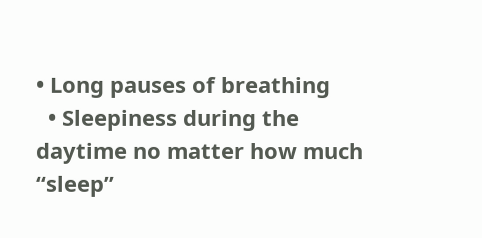• Long pauses of breathing
  • Sleepiness during the daytime no matter how much “sleep”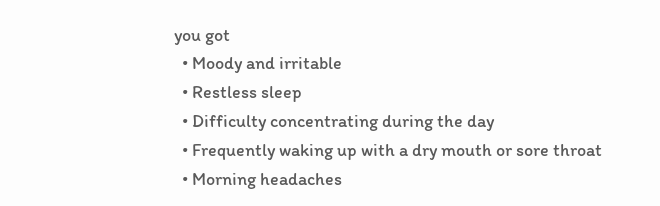you got
  • Moody and irritable
  • Restless sleep
  • Difficulty concentrating during the day
  • Frequently waking up with a dry mouth or sore throat
  • Morning headaches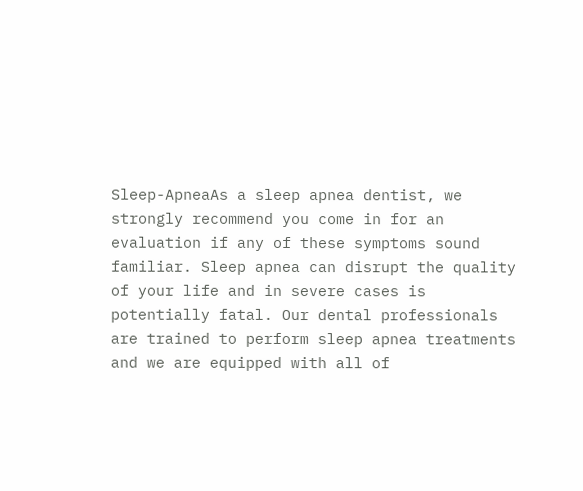Sleep-ApneaAs a sleep apnea dentist, we strongly recommend you come in for an evaluation if any of these symptoms sound familiar. Sleep apnea can disrupt the quality of your life and in severe cases is potentially fatal. Our dental professionals are trained to perform sleep apnea treatments and we are equipped with all of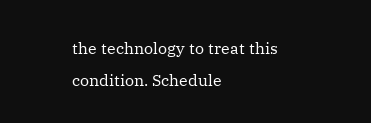the technology to treat this condition. Schedule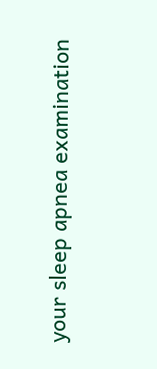your sleep apnea examination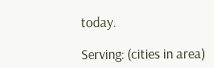today.

Serving: (cities in area)